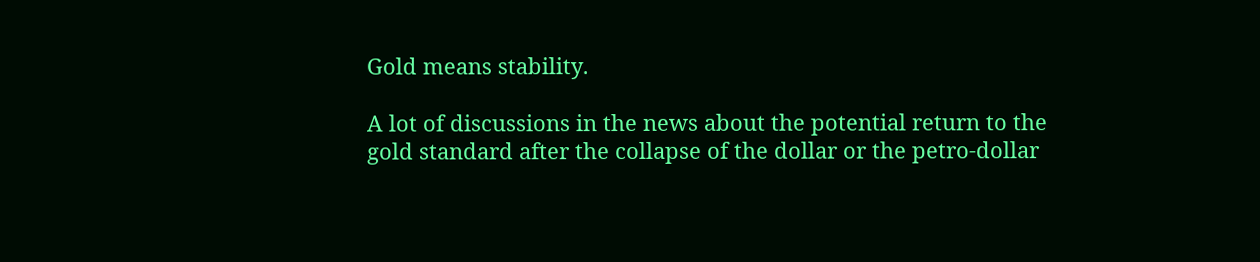Gold means stability.

A lot of discussions in the news about the potential return to the gold standard after the collapse of the dollar or the petro-dollar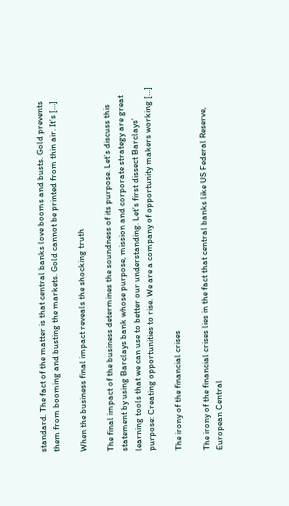standard. The fact of the matter is that central banks love booms and busts. Gold prevents them from booming and busting the markets. Gold cannot be printed from thin air. It’s […]

When the business final impact reveals the shocking truth

The final impact of the business determines the soundness of its purpose. Let’s discuss this statement by using Barclays bank whose purpose, mission and corporate strategy are great learning tools that we can use to better our understanding. Let’s first dissect Barclays’ purpose: Creating opportunities to rise. We are a company of opportunity makers working […]

The irony of the financial crises

The irony of the financial crises lies in the fact that central banks like US Federal Reserve, European Central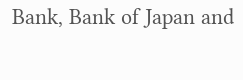Bank, Bank of Japan and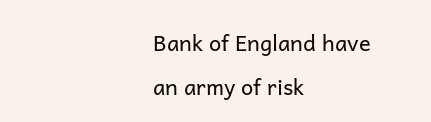Bank of England have an army of risk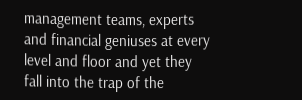management teams, experts and financial geniuses at every level and floor and yet they fall into the trap of the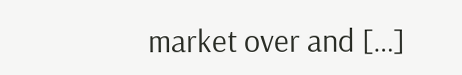market over and […]